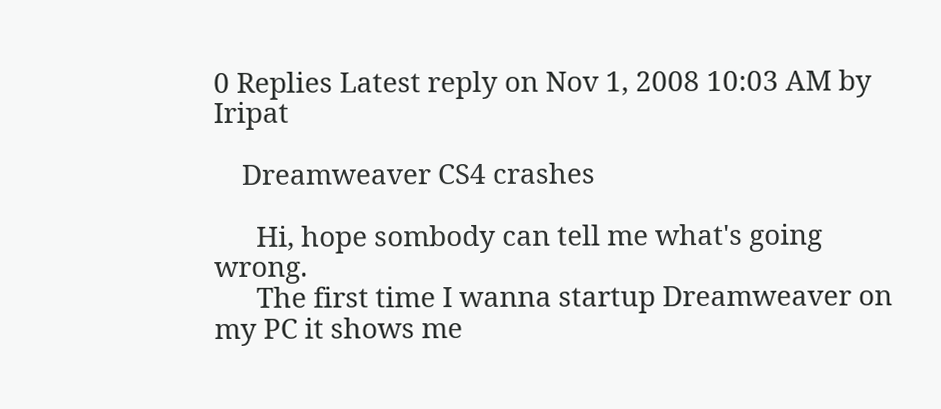0 Replies Latest reply on Nov 1, 2008 10:03 AM by Iripat

    Dreamweaver CS4 crashes

      Hi, hope sombody can tell me what's going wrong.
      The first time I wanna startup Dreamweaver on my PC it shows me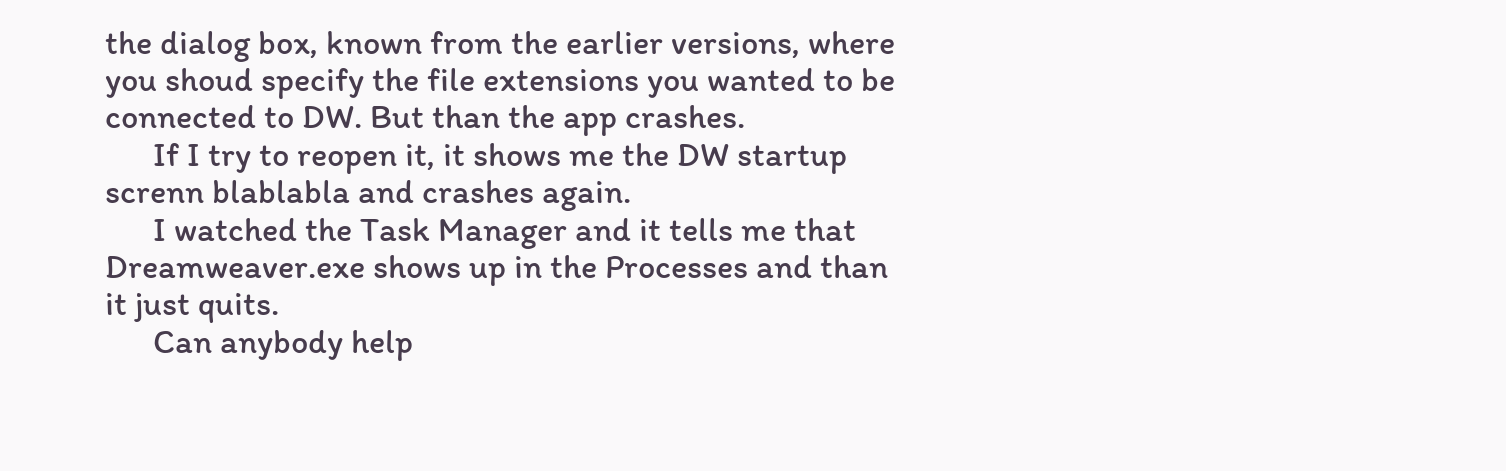the dialog box, known from the earlier versions, where you shoud specify the file extensions you wanted to be connected to DW. But than the app crashes.
      If I try to reopen it, it shows me the DW startup screnn blablabla and crashes again.
      I watched the Task Manager and it tells me that Dreamweaver.exe shows up in the Processes and than it just quits.
      Can anybody help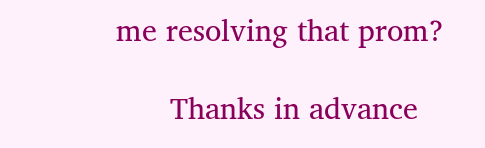me resolving that prom?

      Thanks in advance